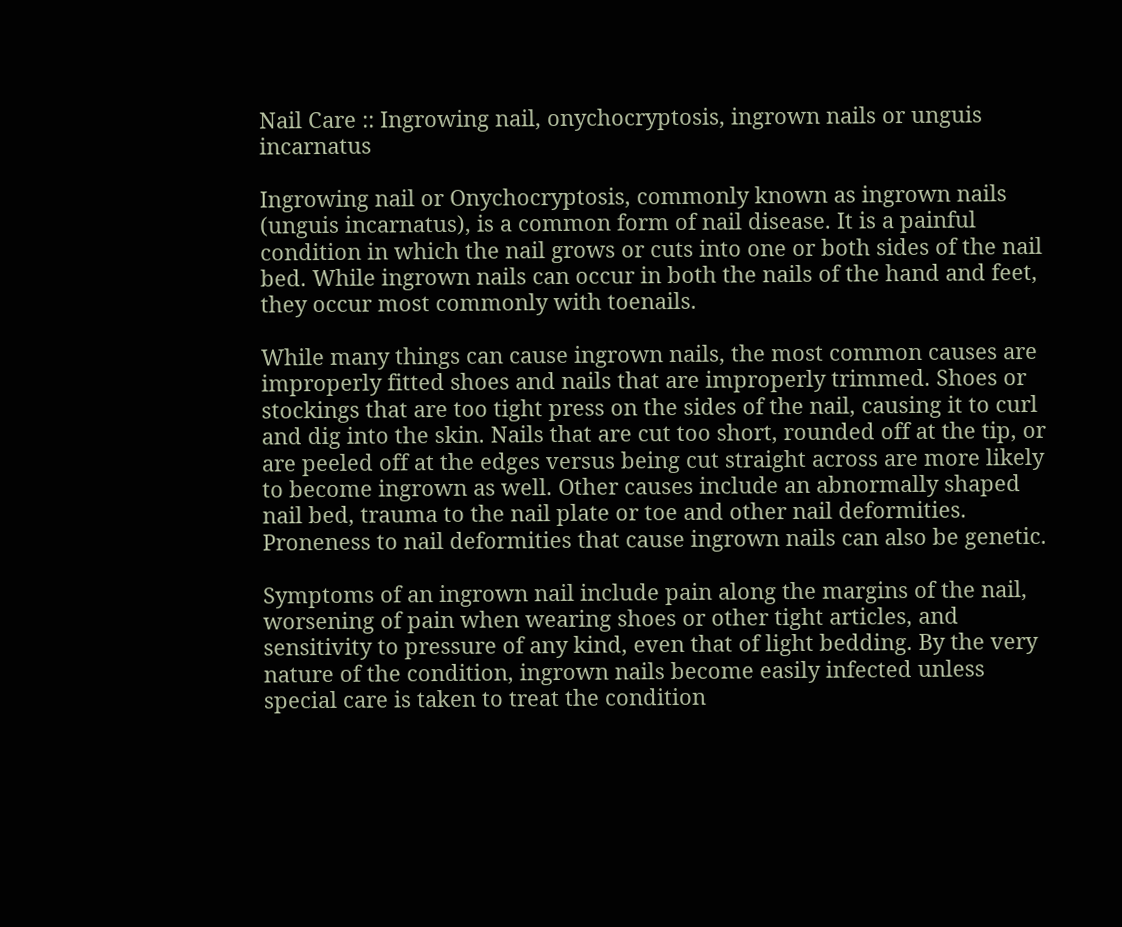Nail Care :: Ingrowing nail, onychocryptosis, ingrown nails or unguis incarnatus

Ingrowing nail or Onychocryptosis, commonly known as ingrown nails (unguis incarnatus), is a common form of nail disease. It is a painful condition in which the nail grows or cuts into one or both sides of the nail bed. While ingrown nails can occur in both the nails of the hand and feet, they occur most commonly with toenails.

While many things can cause ingrown nails, the most common causes are improperly fitted shoes and nails that are improperly trimmed. Shoes or stockings that are too tight press on the sides of the nail, causing it to curl and dig into the skin. Nails that are cut too short, rounded off at the tip, or are peeled off at the edges versus being cut straight across are more likely to become ingrown as well. Other causes include an abnormally shaped nail bed, trauma to the nail plate or toe and other nail deformities. Proneness to nail deformities that cause ingrown nails can also be genetic.

Symptoms of an ingrown nail include pain along the margins of the nail, worsening of pain when wearing shoes or other tight articles, and sensitivity to pressure of any kind, even that of light bedding. By the very nature of the condition, ingrown nails become easily infected unless special care is taken to treat the condition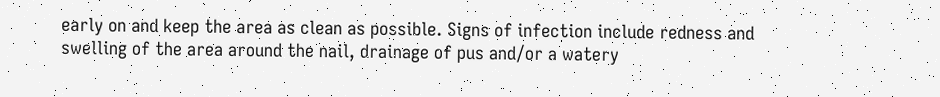early on and keep the area as clean as possible. Signs of infection include redness and swelling of the area around the nail, drainage of pus and/or a watery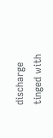discharge tinged with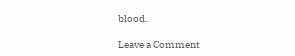blood.

Leave a Comment